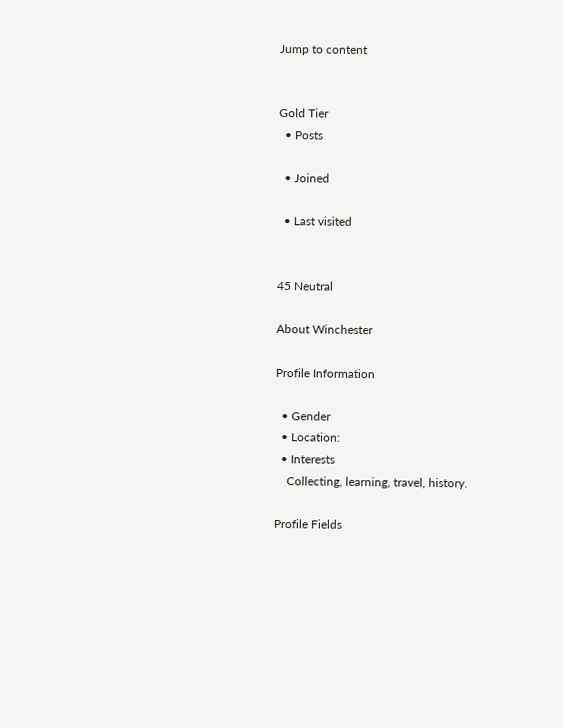Jump to content


Gold Tier
  • Posts

  • Joined

  • Last visited


45 Neutral

About Winchester

Profile Information

  • Gender
  • Location:
  • Interests
    Collecting, learning, travel, history.

Profile Fields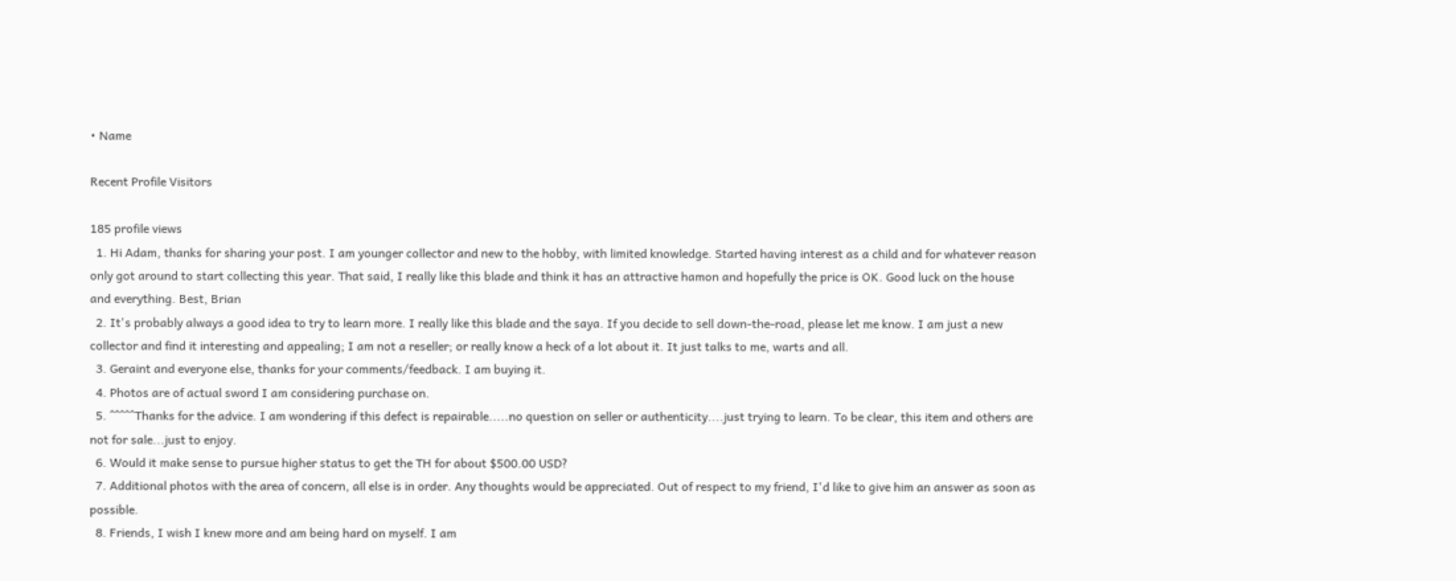• Name

Recent Profile Visitors

185 profile views
  1. Hi Adam, thanks for sharing your post. I am younger collector and new to the hobby, with limited knowledge. Started having interest as a child and for whatever reason only got around to start collecting this year. That said, I really like this blade and think it has an attractive hamon and hopefully the price is OK. Good luck on the house and everything. Best, Brian
  2. It's probably always a good idea to try to learn more. I really like this blade and the saya. If you decide to sell down-the-road, please let me know. I am just a new collector and find it interesting and appealing; I am not a reseller; or really know a heck of a lot about it. It just talks to me, warts and all.
  3. Geraint and everyone else, thanks for your comments/feedback. I am buying it.
  4. Photos are of actual sword I am considering purchase on.
  5. ^^^^^Thanks for the advice. I am wondering if this defect is repairable.....no question on seller or authenticity....just trying to learn. To be clear, this item and others are not for sale...just to enjoy.
  6. Would it make sense to pursue higher status to get the TH for about $500.00 USD?
  7. Additional photos with the area of concern, all else is in order. Any thoughts would be appreciated. Out of respect to my friend, I'd like to give him an answer as soon as possible.
  8. Friends, I wish I knew more and am being hard on myself. I am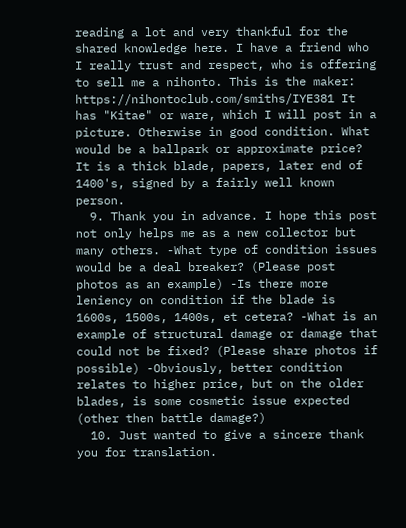reading a lot and very thankful for the shared knowledge here. I have a friend who I really trust and respect, who is offering to sell me a nihonto. This is the maker: https://nihontoclub.com/smiths/IYE381 It has "Kitae" or ware, which I will post in a picture. Otherwise in good condition. What would be a ballpark or approximate price? It is a thick blade, papers, later end of 1400's, signed by a fairly well known person.
  9. Thank you in advance. I hope this post not only helps me as a new collector but many others. -What type of condition issues would be a deal breaker? (Please post photos as an example) -Is there more leniency on condition if the blade is 1600s, 1500s, 1400s, et cetera? -What is an example of structural damage or damage that could not be fixed? (Please share photos if possible) -Obviously, better condition relates to higher price, but on the older blades, is some cosmetic issue expected (other then battle damage?)
  10. Just wanted to give a sincere thank you for translation.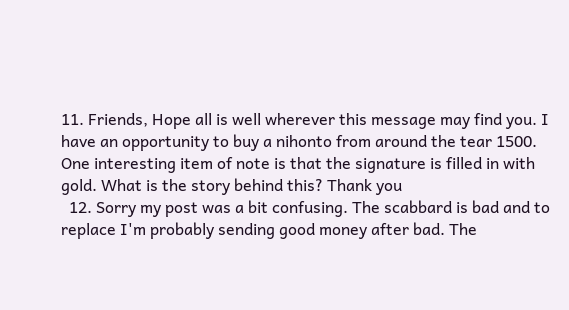11. Friends, Hope all is well wherever this message may find you. I have an opportunity to buy a nihonto from around the tear 1500. One interesting item of note is that the signature is filled in with gold. What is the story behind this? Thank you
  12. Sorry my post was a bit confusing. The scabbard is bad and to replace I'm probably sending good money after bad. The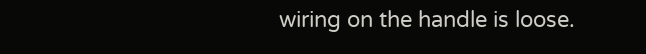wiring on the handle is loose.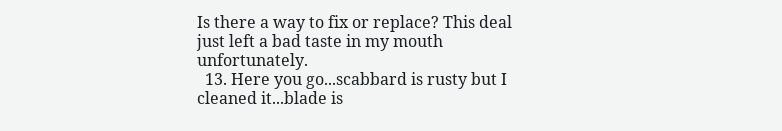Is there a way to fix or replace? This deal just left a bad taste in my mouth unfortunately.
  13. Here you go...scabbard is rusty but I cleaned it...blade is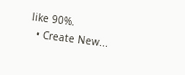like 90%.
  • Create New...